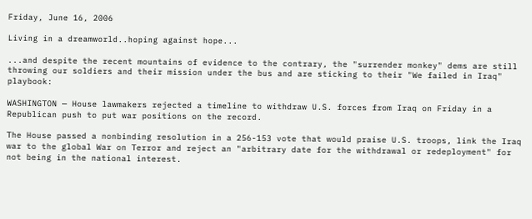Friday, June 16, 2006

Living in a dreamworld..hoping against hope...

...and despite the recent mountains of evidence to the contrary, the "surrender monkey" dems are still throwing our soldiers and their mission under the bus and are sticking to their "We failed in Iraq" playbook:

WASHINGTON — House lawmakers rejected a timeline to withdraw U.S. forces from Iraq on Friday in a Republican push to put war positions on the record.

The House passed a nonbinding resolution in a 256-153 vote that would praise U.S. troops, link the Iraq war to the global War on Terror and reject an "arbitrary date for the withdrawal or redeployment" for not being in the national interest.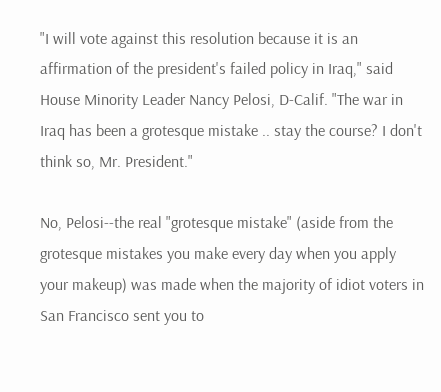"I will vote against this resolution because it is an affirmation of the president's failed policy in Iraq," said House Minority Leader Nancy Pelosi, D-Calif. "The war in Iraq has been a grotesque mistake .. stay the course? I don't think so, Mr. President."

No, Pelosi--the real "grotesque mistake" (aside from the grotesque mistakes you make every day when you apply your makeup) was made when the majority of idiot voters in San Francisco sent you to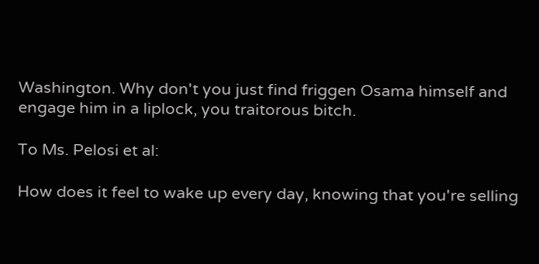Washington. Why don't you just find friggen Osama himself and engage him in a liplock, you traitorous bitch.

To Ms. Pelosi et al:

How does it feel to wake up every day, knowing that you're selling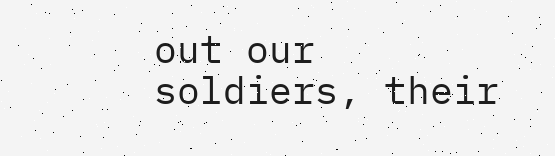out our soldiers, their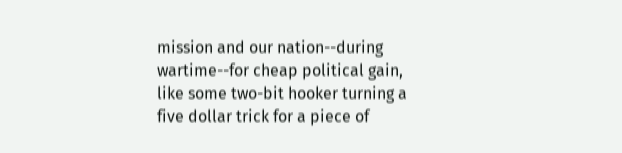mission and our nation--during wartime--for cheap political gain, like some two-bit hooker turning a five dollar trick for a piece of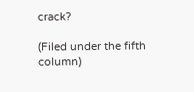crack?

(Filed under the fifth column)